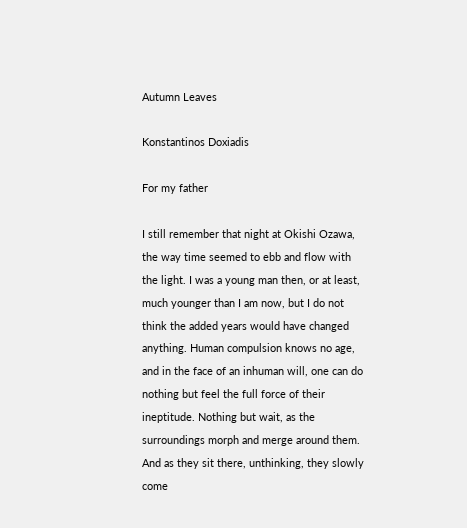Autumn Leaves

Konstantinos Doxiadis

For my father

I still remember that night at Okishi Ozawa, the way time seemed to ebb and flow with the light. I was a young man then, or at least, much younger than I am now, but I do not think the added years would have changed anything. Human compulsion knows no age, and in the face of an inhuman will, one can do nothing but feel the full force of their ineptitude. Nothing but wait, as the surroundings morph and merge around them. And as they sit there, unthinking, they slowly come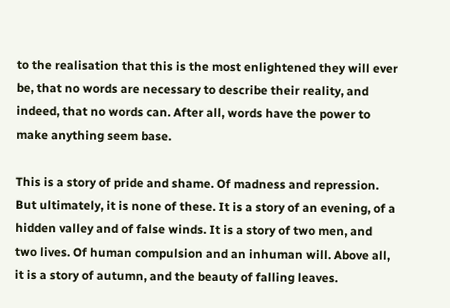to the realisation that this is the most enlightened they will ever be, that no words are necessary to describe their reality, and indeed, that no words can. After all, words have the power to make anything seem base.

This is a story of pride and shame. Of madness and repression. But ultimately, it is none of these. It is a story of an evening, of a hidden valley and of false winds. It is a story of two men, and two lives. Of human compulsion and an inhuman will. Above all, it is a story of autumn, and the beauty of falling leaves.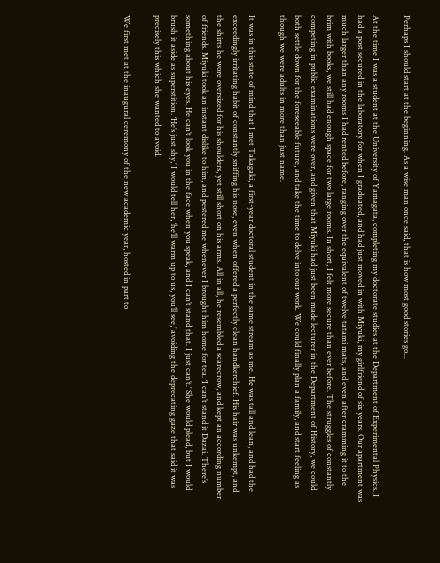Perhaps I should start at the beginning. As a wise man once said, that is how most good stories go...

At the time I was a student at the University of Yamagata, completing my doctorate studies at the Department of Experimental Physics. I had a post secured in the laboratory for when I graduated, and had just moved in with Miyuki, my girlfriend of six years. Our apartment was much larger than any rooms I had rented before, ranging over the equivalent of twelve tatami mats, and even after cramming it to the brim with books, we still had enough space for two large rooms. In short, I felt more secure than ever before. The struggles of constantly competing in public examinations were over, and given that Miyuki had just been made lecturer in the Department of History, we could both settle down for the foreseeable future, and take the time to delve into our work. We could finally plan a family, and start feeling as though we were adults in more than just name.

It was in this state of mind that I met Takagaki, a first-year doctoral student in the same stream as me. He was tall and lean, and had the exceedingly irritating habit of constantly sniffing his nose, even when offered a perfectly clean handkerchief. His hair was unkempt, and the shirts he wore oversized for his shoulders, yet still short on his arms. All in all, he resembled a scarecrow, and kept an according number of friends. Miyuki took an instant dislike to him, and pestered me whenever I brought him home for tea. ‘I can’t stand it Dazai. There’s something about his eyes. He can’t look you in the face when you speak, and I can’t stand that. I just can’t.’ She would plead, but I would brush it aside as superstition. ‘He’s just shy,’ I would tell her, ‘he’ll warm up to us, you’ll see,’ avoiding the deprecating gaze that said it was precisely this which she wanted to avoid.

We first met at the inaugural ceremony of the new academic year, hosted in part to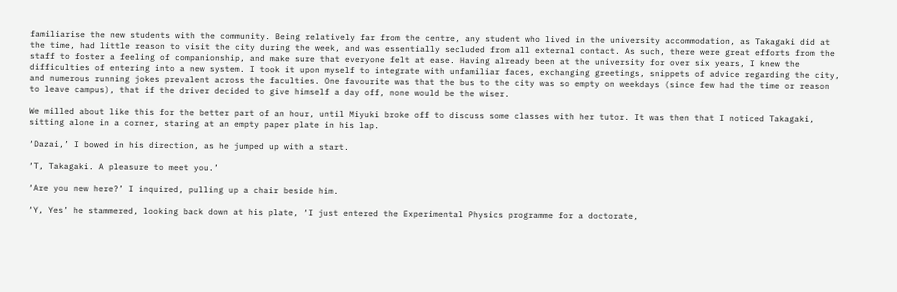familiarise the new students with the community. Being relatively far from the centre, any student who lived in the university accommodation, as Takagaki did at the time, had little reason to visit the city during the week, and was essentially secluded from all external contact. As such, there were great efforts from the staff to foster a feeling of companionship, and make sure that everyone felt at ease. Having already been at the university for over six years, I knew the difficulties of entering into a new system. I took it upon myself to integrate with unfamiliar faces, exchanging greetings, snippets of advice regarding the city, and numerous running jokes prevalent across the faculties. One favourite was that the bus to the city was so empty on weekdays (since few had the time or reason to leave campus), that if the driver decided to give himself a day off, none would be the wiser.

We milled about like this for the better part of an hour, until Miyuki broke off to discuss some classes with her tutor. It was then that I noticed Takagaki, sitting alone in a corner, staring at an empty paper plate in his lap.

‘Dazai,’ I bowed in his direction, as he jumped up with a start.

‘T, Takagaki. A pleasure to meet you.’

‘Are you new here?’ I inquired, pulling up a chair beside him.

‘Y, Yes’ he stammered, looking back down at his plate, ‘I just entered the Experimental Physics programme for a doctorate,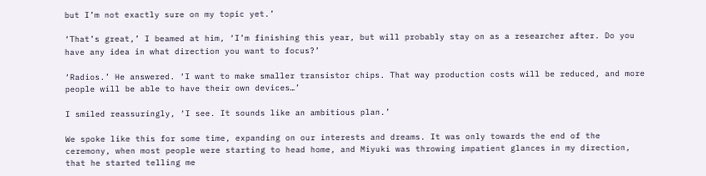but I’m not exactly sure on my topic yet.’

‘That’s great,’ I beamed at him, ‘I’m finishing this year, but will probably stay on as a researcher after. Do you have any idea in what direction you want to focus?’

‘Radios.’ He answered. ‘I want to make smaller transistor chips. That way production costs will be reduced, and more people will be able to have their own devices…’

I smiled reassuringly, ‘I see. It sounds like an ambitious plan.’

We spoke like this for some time, expanding on our interests and dreams. It was only towards the end of the ceremony, when most people were starting to head home, and Miyuki was throwing impatient glances in my direction, that he started telling me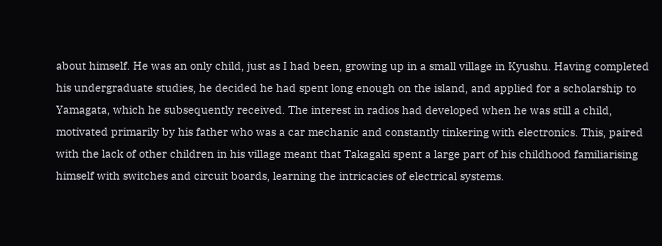about himself. He was an only child, just as I had been, growing up in a small village in Kyushu. Having completed his undergraduate studies, he decided he had spent long enough on the island, and applied for a scholarship to Yamagata, which he subsequently received. The interest in radios had developed when he was still a child, motivated primarily by his father who was a car mechanic and constantly tinkering with electronics. This, paired with the lack of other children in his village meant that Takagaki spent a large part of his childhood familiarising himself with switches and circuit boards, learning the intricacies of electrical systems.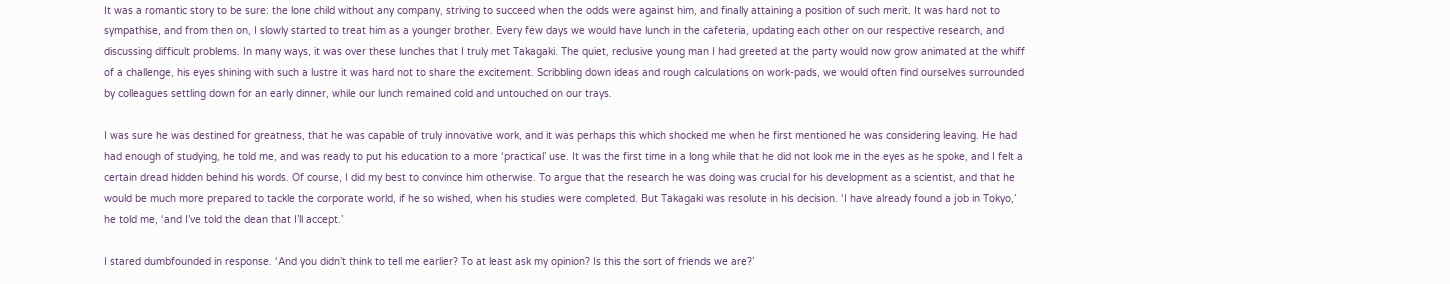It was a romantic story to be sure: the lone child without any company, striving to succeed when the odds were against him, and finally attaining a position of such merit. It was hard not to sympathise, and from then on, I slowly started to treat him as a younger brother. Every few days we would have lunch in the cafeteria, updating each other on our respective research, and discussing difficult problems. In many ways, it was over these lunches that I truly met Takagaki. The quiet, reclusive young man I had greeted at the party would now grow animated at the whiff of a challenge, his eyes shining with such a lustre it was hard not to share the excitement. Scribbling down ideas and rough calculations on work-pads, we would often find ourselves surrounded by colleagues settling down for an early dinner, while our lunch remained cold and untouched on our trays.

I was sure he was destined for greatness, that he was capable of truly innovative work, and it was perhaps this which shocked me when he first mentioned he was considering leaving. He had had enough of studying, he told me, and was ready to put his education to a more ‘practical’ use. It was the first time in a long while that he did not look me in the eyes as he spoke, and I felt a certain dread hidden behind his words. Of course, I did my best to convince him otherwise. To argue that the research he was doing was crucial for his development as a scientist, and that he would be much more prepared to tackle the corporate world, if he so wished, when his studies were completed. But Takagaki was resolute in his decision. ‘I have already found a job in Tokyo,’ he told me, ‘and I’ve told the dean that I’ll accept.’

I stared dumbfounded in response. ‘And you didn’t think to tell me earlier? To at least ask my opinion? Is this the sort of friends we are?’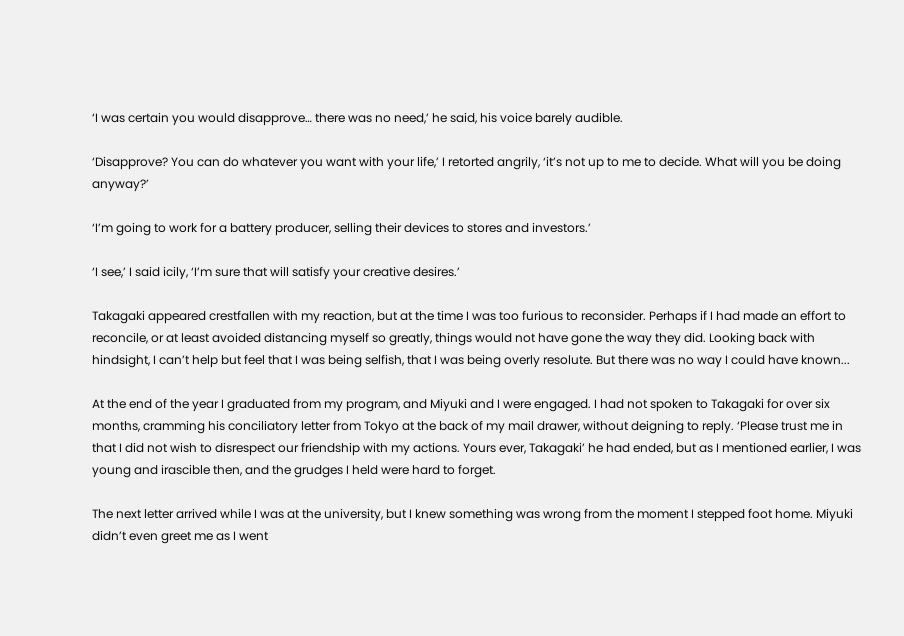‘I was certain you would disapprove… there was no need,’ he said, his voice barely audible.

‘Disapprove? You can do whatever you want with your life,’ I retorted angrily, ‘it’s not up to me to decide. What will you be doing anyway?’

‘I’m going to work for a battery producer, selling their devices to stores and investors.’

‘I see,’ I said icily, ‘I’m sure that will satisfy your creative desires.’

Takagaki appeared crestfallen with my reaction, but at the time I was too furious to reconsider. Perhaps if I had made an effort to reconcile, or at least avoided distancing myself so greatly, things would not have gone the way they did. Looking back with hindsight, I can’t help but feel that I was being selfish, that I was being overly resolute. But there was no way I could have known...

At the end of the year I graduated from my program, and Miyuki and I were engaged. I had not spoken to Takagaki for over six months, cramming his conciliatory letter from Tokyo at the back of my mail drawer, without deigning to reply. ‘Please trust me in that I did not wish to disrespect our friendship with my actions. Yours ever, Takagaki’ he had ended, but as I mentioned earlier, I was young and irascible then, and the grudges I held were hard to forget.

The next letter arrived while I was at the university, but I knew something was wrong from the moment I stepped foot home. Miyuki didn’t even greet me as I went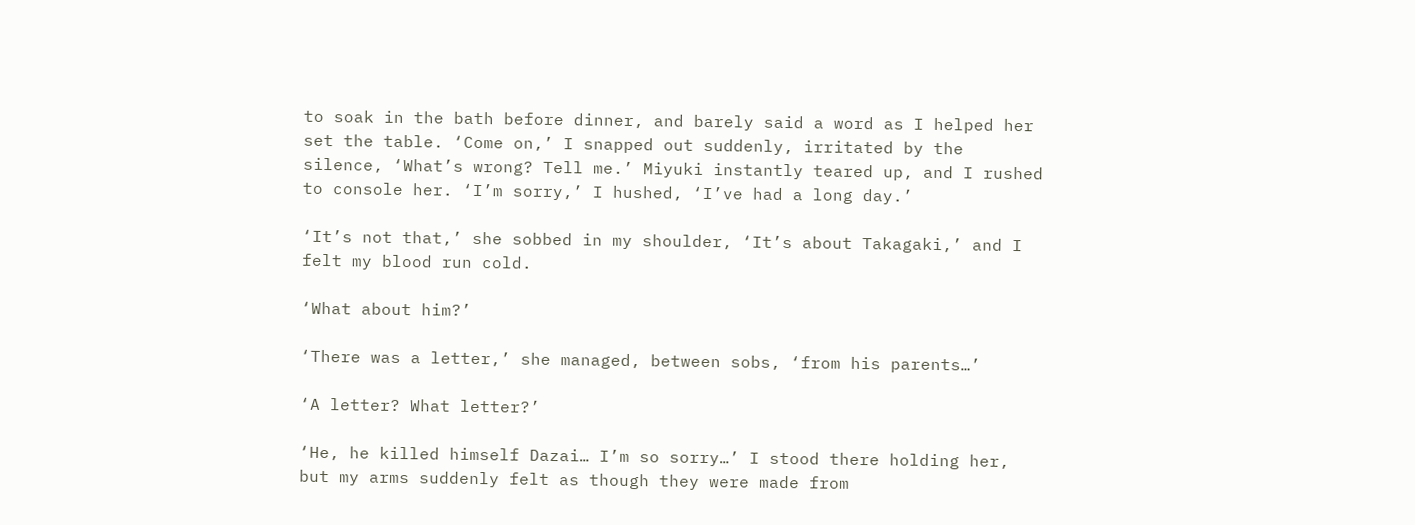to soak in the bath before dinner, and barely said a word as I helped her set the table. ‘Come on,’ I snapped out suddenly, irritated by the silence, ‘What’s wrong? Tell me.’ Miyuki instantly teared up, and I rushed to console her. ‘I’m sorry,’ I hushed, ‘I’ve had a long day.’

‘It’s not that,’ she sobbed in my shoulder, ‘It’s about Takagaki,’ and I felt my blood run cold.

‘What about him?’

‘There was a letter,’ she managed, between sobs, ‘from his parents…’

‘A letter? What letter?’

‘He, he killed himself Dazai… I’m so sorry…’ I stood there holding her, but my arms suddenly felt as though they were made from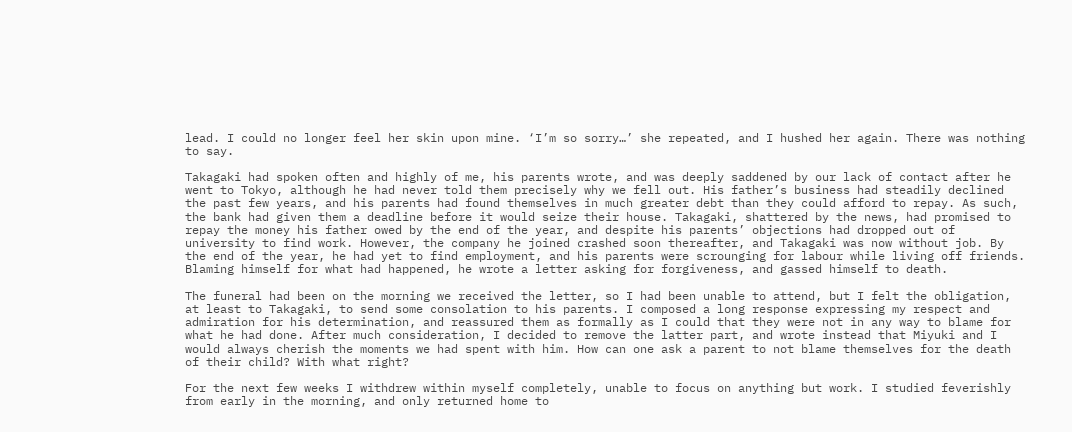lead. I could no longer feel her skin upon mine. ‘I’m so sorry…’ she repeated, and I hushed her again. There was nothing to say.

Takagaki had spoken often and highly of me, his parents wrote, and was deeply saddened by our lack of contact after he went to Tokyo, although he had never told them precisely why we fell out. His father’s business had steadily declined the past few years, and his parents had found themselves in much greater debt than they could afford to repay. As such, the bank had given them a deadline before it would seize their house. Takagaki, shattered by the news, had promised to repay the money his father owed by the end of the year, and despite his parents’ objections had dropped out of university to find work. However, the company he joined crashed soon thereafter, and Takagaki was now without job. By the end of the year, he had yet to find employment, and his parents were scrounging for labour while living off friends. Blaming himself for what had happened, he wrote a letter asking for forgiveness, and gassed himself to death.

The funeral had been on the morning we received the letter, so I had been unable to attend, but I felt the obligation, at least to Takagaki, to send some consolation to his parents. I composed a long response expressing my respect and admiration for his determination, and reassured them as formally as I could that they were not in any way to blame for what he had done. After much consideration, I decided to remove the latter part, and wrote instead that Miyuki and I would always cherish the moments we had spent with him. How can one ask a parent to not blame themselves for the death of their child? With what right?

For the next few weeks I withdrew within myself completely, unable to focus on anything but work. I studied feverishly from early in the morning, and only returned home to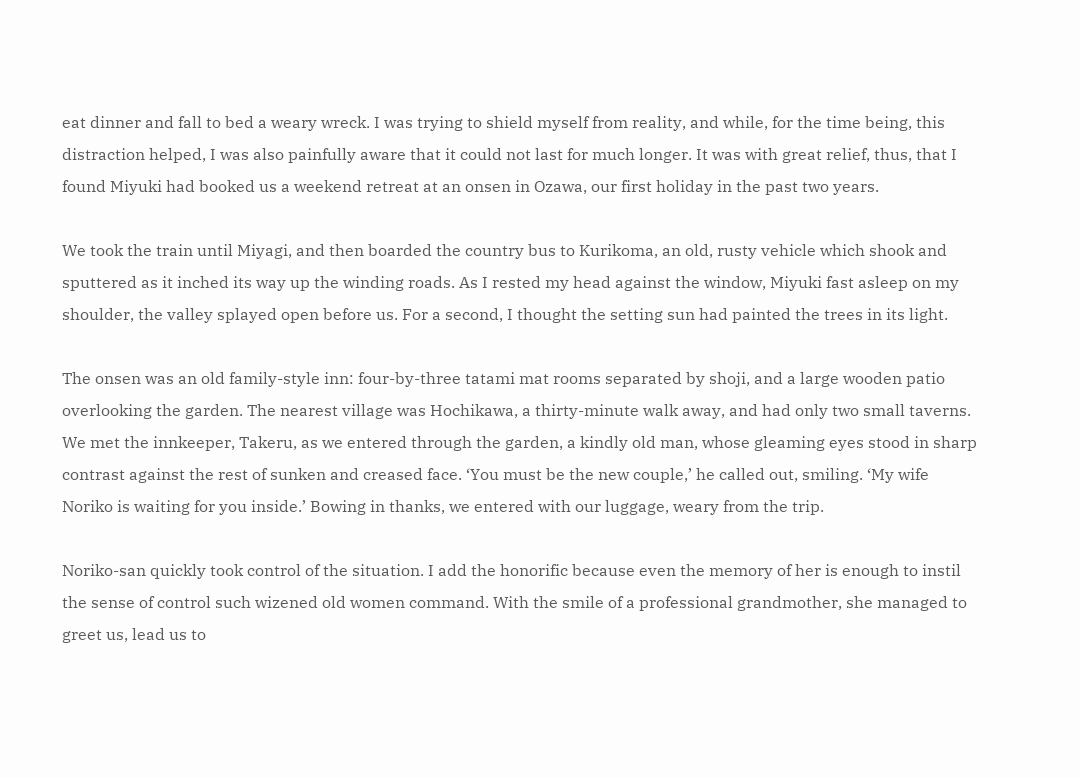eat dinner and fall to bed a weary wreck. I was trying to shield myself from reality, and while, for the time being, this distraction helped, I was also painfully aware that it could not last for much longer. It was with great relief, thus, that I found Miyuki had booked us a weekend retreat at an onsen in Ozawa, our first holiday in the past two years.

We took the train until Miyagi, and then boarded the country bus to Kurikoma, an old, rusty vehicle which shook and sputtered as it inched its way up the winding roads. As I rested my head against the window, Miyuki fast asleep on my shoulder, the valley splayed open before us. For a second, I thought the setting sun had painted the trees in its light.

The onsen was an old family-style inn: four-by-three tatami mat rooms separated by shoji, and a large wooden patio overlooking the garden. The nearest village was Hochikawa, a thirty-minute walk away, and had only two small taverns. We met the innkeeper, Takeru, as we entered through the garden, a kindly old man, whose gleaming eyes stood in sharp contrast against the rest of sunken and creased face. ‘You must be the new couple,’ he called out, smiling. ‘My wife Noriko is waiting for you inside.’ Bowing in thanks, we entered with our luggage, weary from the trip.

Noriko-san quickly took control of the situation. I add the honorific because even the memory of her is enough to instil the sense of control such wizened old women command. With the smile of a professional grandmother, she managed to greet us, lead us to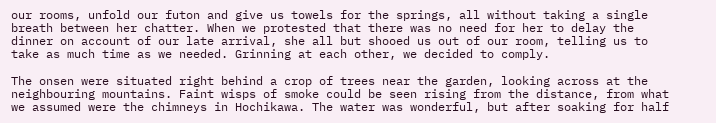our rooms, unfold our futon and give us towels for the springs, all without taking a single breath between her chatter. When we protested that there was no need for her to delay the dinner on account of our late arrival, she all but shooed us out of our room, telling us to take as much time as we needed. Grinning at each other, we decided to comply.

The onsen were situated right behind a crop of trees near the garden, looking across at the neighbouring mountains. Faint wisps of smoke could be seen rising from the distance, from what we assumed were the chimneys in Hochikawa. The water was wonderful, but after soaking for half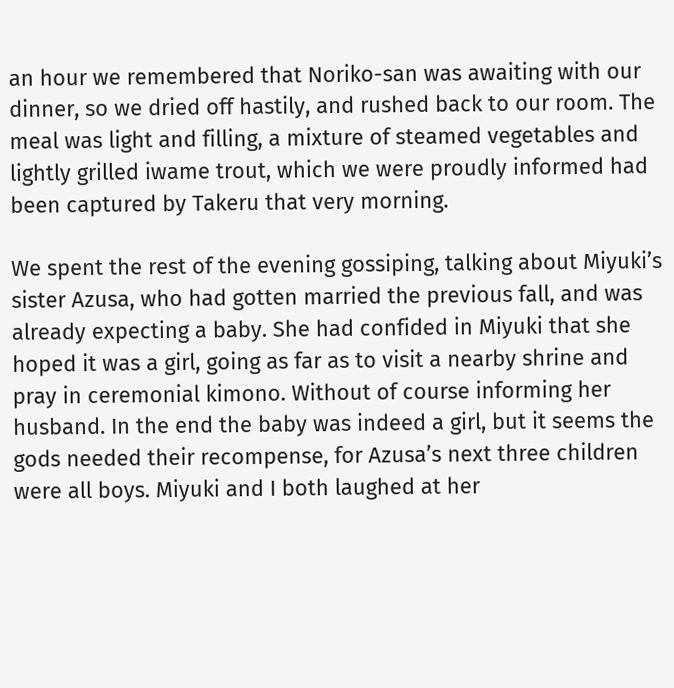an hour we remembered that Noriko-san was awaiting with our dinner, so we dried off hastily, and rushed back to our room. The meal was light and filling, a mixture of steamed vegetables and lightly grilled iwame trout, which we were proudly informed had been captured by Takeru that very morning.

We spent the rest of the evening gossiping, talking about Miyuki’s sister Azusa, who had gotten married the previous fall, and was already expecting a baby. She had confided in Miyuki that she hoped it was a girl, going as far as to visit a nearby shrine and pray in ceremonial kimono. Without of course informing her husband. In the end the baby was indeed a girl, but it seems the gods needed their recompense, for Azusa’s next three children were all boys. Miyuki and I both laughed at her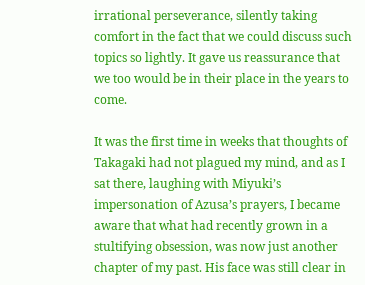irrational perseverance, silently taking comfort in the fact that we could discuss such topics so lightly. It gave us reassurance that we too would be in their place in the years to come.

It was the first time in weeks that thoughts of Takagaki had not plagued my mind, and as I sat there, laughing with Miyuki’s impersonation of Azusa’s prayers, I became aware that what had recently grown in a stultifying obsession, was now just another chapter of my past. His face was still clear in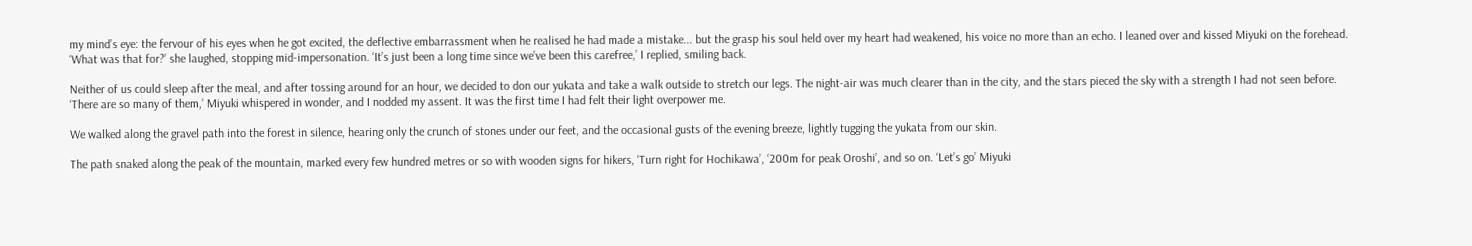my mind’s eye: the fervour of his eyes when he got excited, the deflective embarrassment when he realised he had made a mistake... but the grasp his soul held over my heart had weakened, his voice no more than an echo. I leaned over and kissed Miyuki on the forehead. ‘What was that for?’ she laughed, stopping mid-impersonation. ‘It’s just been a long time since we’ve been this carefree,’ I replied, smiling back.

Neither of us could sleep after the meal, and after tossing around for an hour, we decided to don our yukata and take a walk outside to stretch our legs. The night-air was much clearer than in the city, and the stars pieced the sky with a strength I had not seen before. ‘There are so many of them,’ Miyuki whispered in wonder, and I nodded my assent. It was the first time I had felt their light overpower me.

We walked along the gravel path into the forest in silence, hearing only the crunch of stones under our feet, and the occasional gusts of the evening breeze, lightly tugging the yukata from our skin.

The path snaked along the peak of the mountain, marked every few hundred metres or so with wooden signs for hikers, ‘Turn right for Hochikawa’, ‘200m for peak Oroshi’, and so on. ‘Let’s go’ Miyuki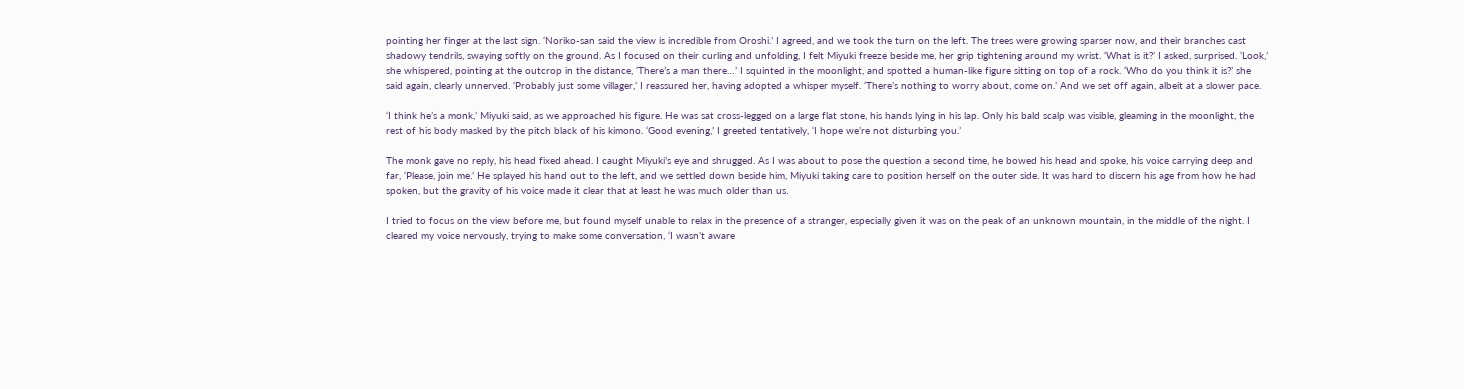pointing her finger at the last sign. ‘Noriko-san said the view is incredible from Oroshi.’ I agreed, and we took the turn on the left. The trees were growing sparser now, and their branches cast shadowy tendrils, swaying softly on the ground. As I focused on their curling and unfolding, I felt Miyuki freeze beside me, her grip tightening around my wrist. ‘What is it?’ I asked, surprised. ‘Look,’ she whispered, pointing at the outcrop in the distance, ‘There’s a man there…’ I squinted in the moonlight, and spotted a human-like figure sitting on top of a rock. ‘Who do you think it is?’ she said again, clearly unnerved. ‘Probably just some villager,’ I reassured her, having adopted a whisper myself. ‘There’s nothing to worry about, come on.’ And we set off again, albeit at a slower pace.

‘I think he’s a monk,’ Miyuki said, as we approached his figure. He was sat cross-legged on a large flat stone, his hands lying in his lap. Only his bald scalp was visible, gleaming in the moonlight, the rest of his body masked by the pitch black of his kimono. ‘Good evening,’ I greeted tentatively, ‘I hope we’re not disturbing you.’

The monk gave no reply, his head fixed ahead. I caught Miyuki’s eye and shrugged. As I was about to pose the question a second time, he bowed his head and spoke, his voice carrying deep and far, ‘Please, join me.’ He splayed his hand out to the left, and we settled down beside him, Miyuki taking care to position herself on the outer side. It was hard to discern his age from how he had spoken, but the gravity of his voice made it clear that at least he was much older than us.

I tried to focus on the view before me, but found myself unable to relax in the presence of a stranger, especially given it was on the peak of an unknown mountain, in the middle of the night. I cleared my voice nervously, trying to make some conversation, ‘I wasn’t aware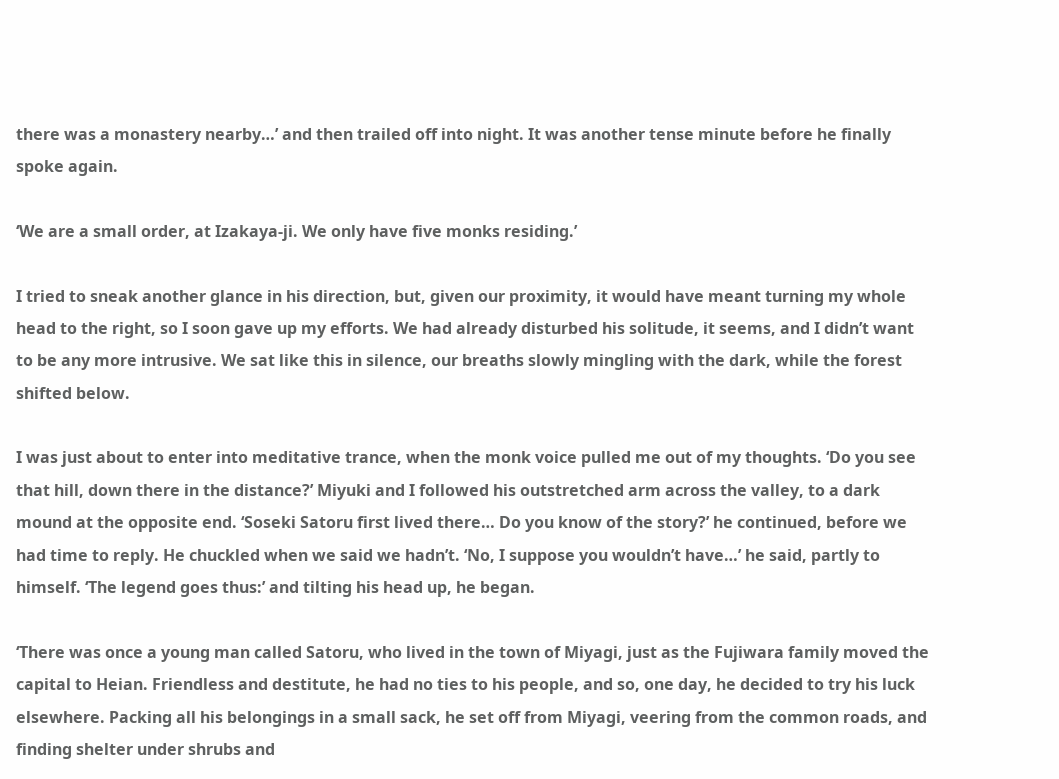there was a monastery nearby…’ and then trailed off into night. It was another tense minute before he finally spoke again.

‘We are a small order, at Izakaya-ji. We only have five monks residing.’

I tried to sneak another glance in his direction, but, given our proximity, it would have meant turning my whole head to the right, so I soon gave up my efforts. We had already disturbed his solitude, it seems, and I didn’t want to be any more intrusive. We sat like this in silence, our breaths slowly mingling with the dark, while the forest shifted below.

I was just about to enter into meditative trance, when the monk voice pulled me out of my thoughts. ‘Do you see that hill, down there in the distance?’ Miyuki and I followed his outstretched arm across the valley, to a dark mound at the opposite end. ‘Soseki Satoru first lived there… Do you know of the story?’ he continued, before we had time to reply. He chuckled when we said we hadn’t. ‘No, I suppose you wouldn’t have…’ he said, partly to himself. ‘The legend goes thus:’ and tilting his head up, he began.

‘There was once a young man called Satoru, who lived in the town of Miyagi, just as the Fujiwara family moved the capital to Heian. Friendless and destitute, he had no ties to his people, and so, one day, he decided to try his luck elsewhere. Packing all his belongings in a small sack, he set off from Miyagi, veering from the common roads, and finding shelter under shrubs and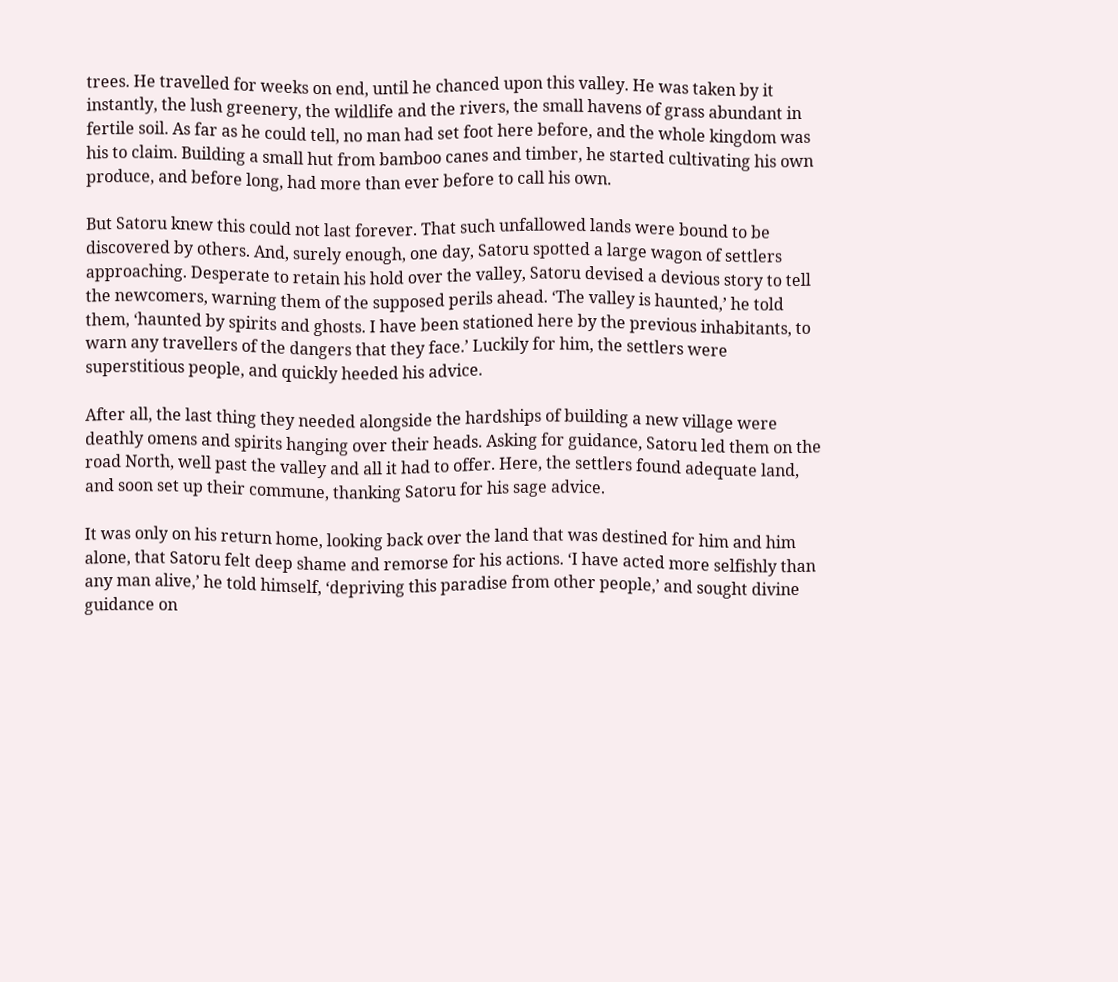trees. He travelled for weeks on end, until he chanced upon this valley. He was taken by it instantly, the lush greenery, the wildlife and the rivers, the small havens of grass abundant in fertile soil. As far as he could tell, no man had set foot here before, and the whole kingdom was his to claim. Building a small hut from bamboo canes and timber, he started cultivating his own produce, and before long, had more than ever before to call his own.

But Satoru knew this could not last forever. That such unfallowed lands were bound to be discovered by others. And, surely enough, one day, Satoru spotted a large wagon of settlers approaching. Desperate to retain his hold over the valley, Satoru devised a devious story to tell the newcomers, warning them of the supposed perils ahead. ‘The valley is haunted,’ he told them, ‘haunted by spirits and ghosts. I have been stationed here by the previous inhabitants, to warn any travellers of the dangers that they face.’ Luckily for him, the settlers were superstitious people, and quickly heeded his advice.

After all, the last thing they needed alongside the hardships of building a new village were deathly omens and spirits hanging over their heads. Asking for guidance, Satoru led them on the road North, well past the valley and all it had to offer. Here, the settlers found adequate land, and soon set up their commune, thanking Satoru for his sage advice.

It was only on his return home, looking back over the land that was destined for him and him alone, that Satoru felt deep shame and remorse for his actions. ‘I have acted more selfishly than any man alive,’ he told himself, ‘depriving this paradise from other people,’ and sought divine guidance on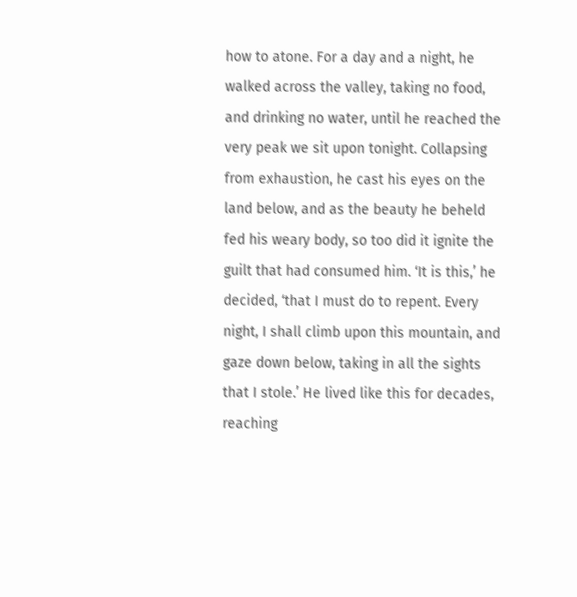how to atone. For a day and a night, he walked across the valley, taking no food, and drinking no water, until he reached the very peak we sit upon tonight. Collapsing from exhaustion, he cast his eyes on the land below, and as the beauty he beheld fed his weary body, so too did it ignite the guilt that had consumed him. ‘It is this,’ he decided, ‘that I must do to repent. Every night, I shall climb upon this mountain, and gaze down below, taking in all the sights that I stole.’ He lived like this for decades, reaching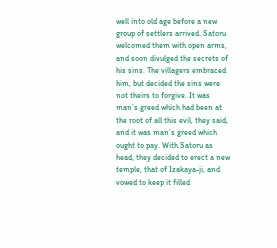well into old age before a new group of settlers arrived. Satoru welcomed them with open arms, and soon divulged the secrets of his sins. The villagers embraced him, but decided the sins were not theirs to forgive. It was man’s greed which had been at the root of all this evil, they said, and it was man’s greed which ought to pay. With Satoru as head, they decided to erect a new temple, that of Izakaya-ji, and vowed to keep it filled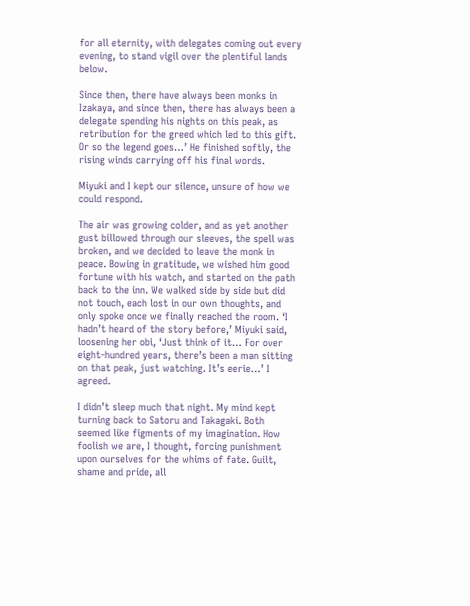for all eternity, with delegates coming out every evening, to stand vigil over the plentiful lands below.

Since then, there have always been monks in Izakaya, and since then, there has always been a delegate spending his nights on this peak, as retribution for the greed which led to this gift. Or so the legend goes…’ He finished softly, the rising winds carrying off his final words.

Miyuki and I kept our silence, unsure of how we could respond.

The air was growing colder, and as yet another gust billowed through our sleeves, the spell was broken, and we decided to leave the monk in peace. Bowing in gratitude, we wished him good fortune with his watch, and started on the path back to the inn. We walked side by side but did not touch, each lost in our own thoughts, and only spoke once we finally reached the room. ‘I hadn’t heard of the story before,’ Miyuki said, loosening her obi, ‘Just think of it… For over eight-hundred years, there’s been a man sitting on that peak, just watching. It’s eerie…’ I agreed.

I didn’t sleep much that night. My mind kept turning back to Satoru and Takagaki. Both seemed like figments of my imagination. How foolish we are, I thought, forcing punishment upon ourselves for the whims of fate. Guilt, shame and pride, all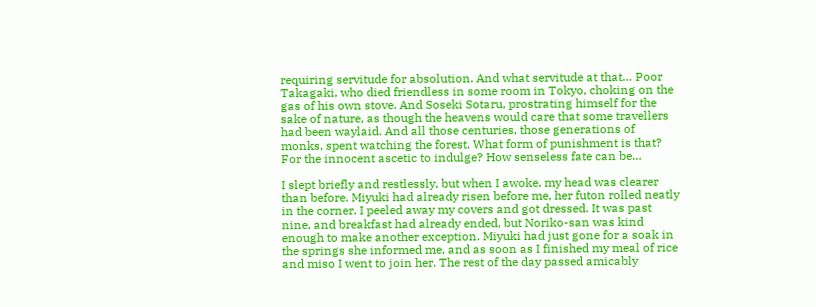requiring servitude for absolution. And what servitude at that… Poor Takagaki, who died friendless in some room in Tokyo, choking on the gas of his own stove. And Soseki Sotaru, prostrating himself for the sake of nature, as though the heavens would care that some travellers had been waylaid. And all those centuries, those generations of monks, spent watching the forest. What form of punishment is that? For the innocent ascetic to indulge? How senseless fate can be…

I slept briefly and restlessly, but when I awoke, my head was clearer than before. Miyuki had already risen before me, her futon rolled neatly in the corner. I peeled away my covers and got dressed. It was past nine, and breakfast had already ended, but Noriko-san was kind enough to make another exception. Miyuki had just gone for a soak in the springs she informed me, and as soon as I finished my meal of rice and miso I went to join her. The rest of the day passed amicably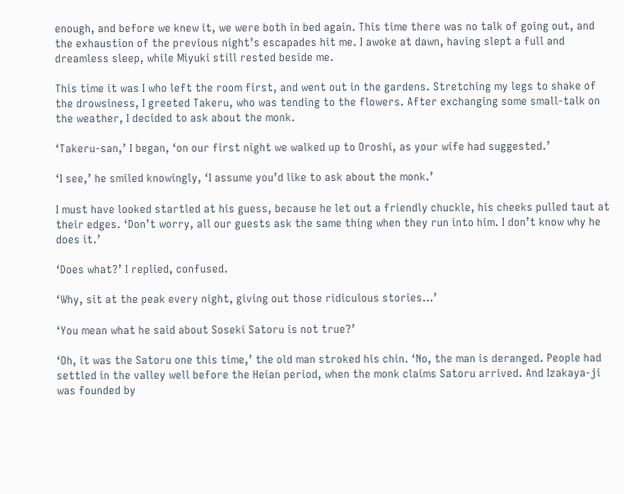enough, and before we knew it, we were both in bed again. This time there was no talk of going out, and the exhaustion of the previous night’s escapades hit me. I awoke at dawn, having slept a full and dreamless sleep, while Miyuki still rested beside me.

This time it was I who left the room first, and went out in the gardens. Stretching my legs to shake of the drowsiness, I greeted Takeru, who was tending to the flowers. After exchanging some small-talk on the weather, I decided to ask about the monk.

‘Takeru-san,’ I began, ‘on our first night we walked up to Oroshi, as your wife had suggested.’

‘I see,’ he smiled knowingly, ‘I assume you’d like to ask about the monk.’

I must have looked startled at his guess, because he let out a friendly chuckle, his cheeks pulled taut at their edges. ‘Don’t worry, all our guests ask the same thing when they run into him. I don’t know why he does it.’

‘Does what?’ I replied, confused.

‘Why, sit at the peak every night, giving out those ridiculous stories…’

‘You mean what he said about Soseki Satoru is not true?’

‘Oh, it was the Satoru one this time,’ the old man stroked his chin. ‘No, the man is deranged. People had settled in the valley well before the Heian period, when the monk claims Satoru arrived. And Izakaya-ji was founded by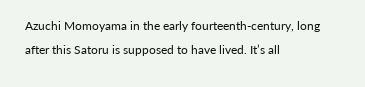Azuchi Momoyama in the early fourteenth-century, long after this Satoru is supposed to have lived. It’s all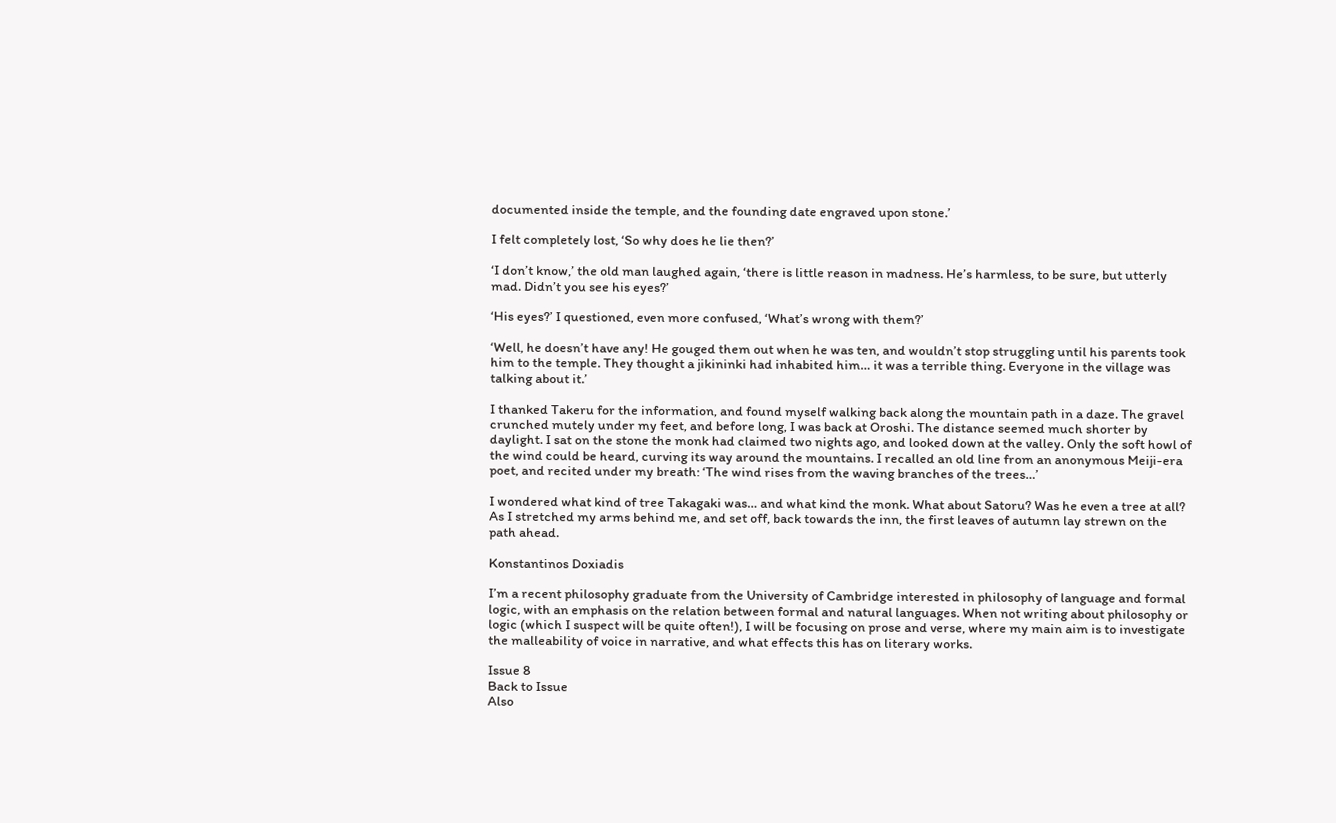documented inside the temple, and the founding date engraved upon stone.’

I felt completely lost, ‘So why does he lie then?’

‘I don’t know,’ the old man laughed again, ‘there is little reason in madness. He’s harmless, to be sure, but utterly mad. Didn’t you see his eyes?’

‘His eyes?’ I questioned, even more confused, ‘What’s wrong with them?’

‘Well, he doesn’t have any! He gouged them out when he was ten, and wouldn’t stop struggling until his parents took him to the temple. They thought a jikininki had inhabited him… it was a terrible thing. Everyone in the village was talking about it.’

I thanked Takeru for the information, and found myself walking back along the mountain path in a daze. The gravel crunched mutely under my feet, and before long, I was back at Oroshi. The distance seemed much shorter by daylight. I sat on the stone the monk had claimed two nights ago, and looked down at the valley. Only the soft howl of the wind could be heard, curving its way around the mountains. I recalled an old line from an anonymous Meiji-era poet, and recited under my breath: ‘The wind rises from the waving branches of the trees…’

I wondered what kind of tree Takagaki was… and what kind the monk. What about Satoru? Was he even a tree at all? As I stretched my arms behind me, and set off, back towards the inn, the first leaves of autumn lay strewn on the path ahead.

Konstantinos Doxiadis

I’m a recent philosophy graduate from the University of Cambridge interested in philosophy of language and formal logic, with an emphasis on the relation between formal and natural languages. When not writing about philosophy or logic (which I suspect will be quite often!), I will be focusing on prose and verse, where my main aim is to investigate the malleability of voice in narrative, and what effects this has on literary works.

Issue 8
Back to Issue
Also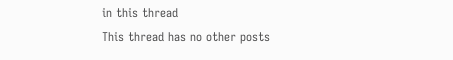in this thread
This thread has no other posts